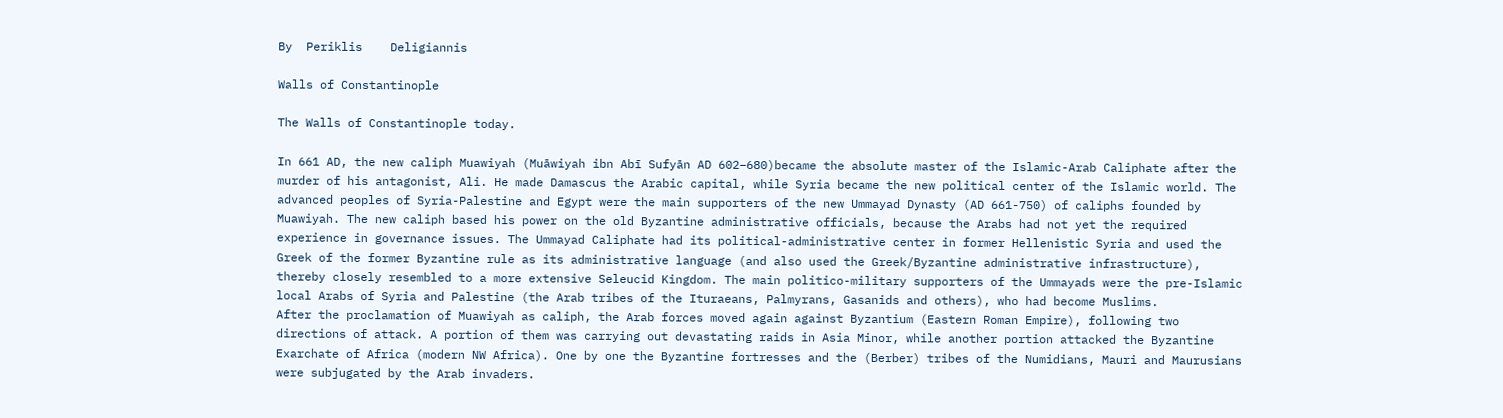By  Periklis    Deligiannis

Walls of Constantinople

The Walls of Constantinople today.

In 661 AD, the new caliph Muawiyah (Muāwiyah ibn Abī Sufyān AD 602–680)became the absolute master of the Islamic-Arab Caliphate after the murder of his antagonist, Ali. He made Damascus the Arabic capital, while Syria became the new political center of the Islamic world. The advanced peoples of Syria-Palestine and Egypt were the main supporters of the new Ummayad Dynasty (AD 661-750) of caliphs founded by Muawiyah. The new caliph based his power on the old Byzantine administrative officials, because the Arabs had not yet the required experience in governance issues. The Ummayad Caliphate had its political-administrative center in former Hellenistic Syria and used the Greek of the former Byzantine rule as its administrative language (and also used the Greek/Byzantine administrative infrastructure), thereby closely resembled to a more extensive Seleucid Kingdom. The main politico-military supporters of the Ummayads were the pre-Islamic local Arabs of Syria and Palestine (the Arab tribes of the Ituraeans, Palmyrans, Gasanids and others), who had become Muslims.
After the proclamation of Muawiyah as caliph, the Arab forces moved again against Byzantium (Eastern Roman Empire), following two directions of attack. A portion of them was carrying out devastating raids in Asia Minor, while another portion attacked the Byzantine Exarchate of Africa (modern NW Africa). One by one the Byzantine fortresses and the (Berber) tribes of the Numidians, Mauri and Maurusians were subjugated by the Arab invaders.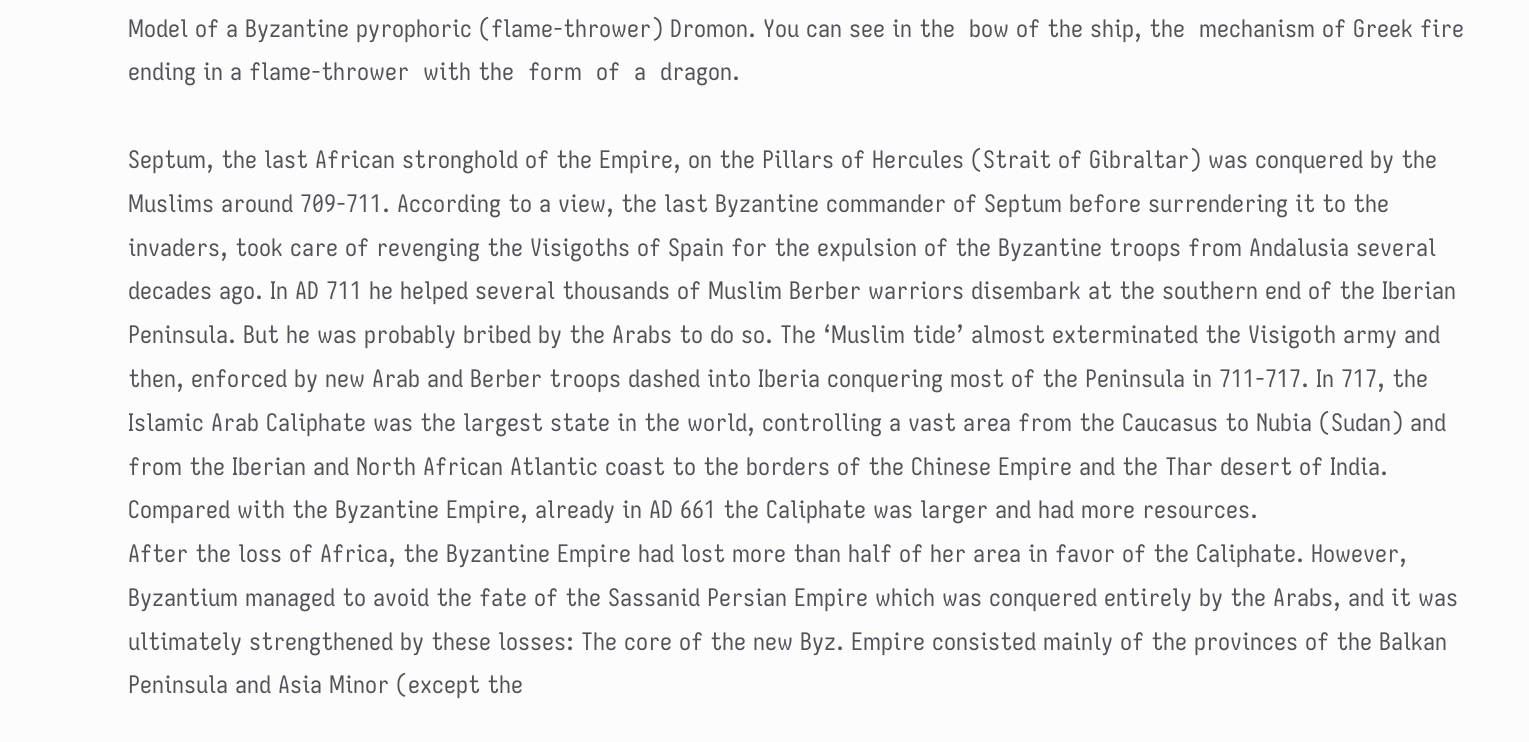Model of a Byzantine pyrophoric (flame-thrower) Dromon. You can see in the  bow of the ship, the  mechanism of Greek fire ending in a flame-thrower  with the  form  of  a  dragon.

Septum, the last African stronghold of the Empire, on the Pillars of Hercules (Strait of Gibraltar) was conquered by the Muslims around 709-711. According to a view, the last Byzantine commander of Septum before surrendering it to the invaders, took care of revenging the Visigoths of Spain for the expulsion of the Byzantine troops from Andalusia several decades ago. In AD 711 he helped several thousands of Muslim Berber warriors disembark at the southern end of the Iberian Peninsula. But he was probably bribed by the Arabs to do so. The ‘Muslim tide’ almost exterminated the Visigoth army and then, enforced by new Arab and Berber troops dashed into Iberia conquering most of the Peninsula in 711-717. In 717, the Islamic Arab Caliphate was the largest state in the world, controlling a vast area from the Caucasus to Nubia (Sudan) and from the Iberian and North African Atlantic coast to the borders of the Chinese Empire and the Thar desert of India. Compared with the Byzantine Empire, already in AD 661 the Caliphate was larger and had more resources.
After the loss of Africa, the Byzantine Empire had lost more than half of her area in favor of the Caliphate. However, Byzantium managed to avoid the fate of the Sassanid Persian Empire which was conquered entirely by the Arabs, and it was ultimately strengthened by these losses: The core of the new Byz. Empire consisted mainly of the provinces of the Balkan Peninsula and Asia Minor (except the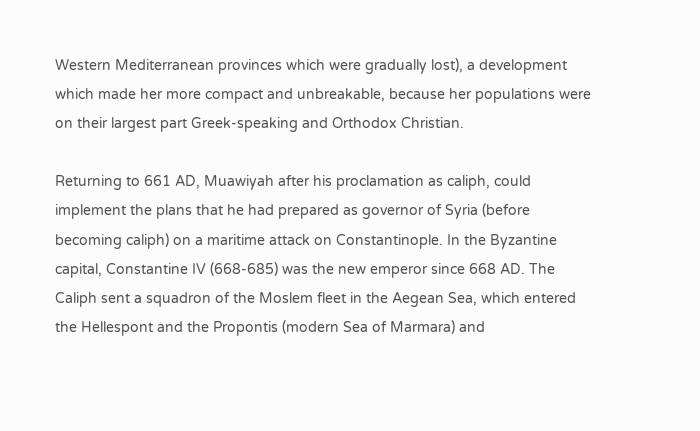Western Mediterranean provinces which were gradually lost), a development which made her more compact and unbreakable, because her populations were on their largest part Greek-speaking and Orthodox Christian.

Returning to 661 AD, Muawiyah after his proclamation as caliph, could implement the plans that he had prepared as governor of Syria (before becoming caliph) on a maritime attack on Constantinople. In the Byzantine capital, Constantine IV (668-685) was the new emperor since 668 AD. The Caliph sent a squadron of the Moslem fleet in the Aegean Sea, which entered the Hellespont and the Propontis (modern Sea of Marmara) and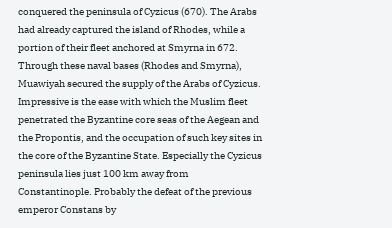conquered the peninsula of Cyzicus (670). The Arabs had already captured the island of Rhodes, while a portion of their fleet anchored at Smyrna in 672. Through these naval bases (Rhodes and Smyrna), Muawiyah secured the supply of the Arabs of Cyzicus. Impressive is the ease with which the Muslim fleet penetrated the Byzantine core seas of the Aegean and the Propontis, and the occupation of such key sites in the core of the Byzantine State. Especially the Cyzicus peninsula lies just 100 km away from Constantinople. Probably the defeat of the previous emperor Constans by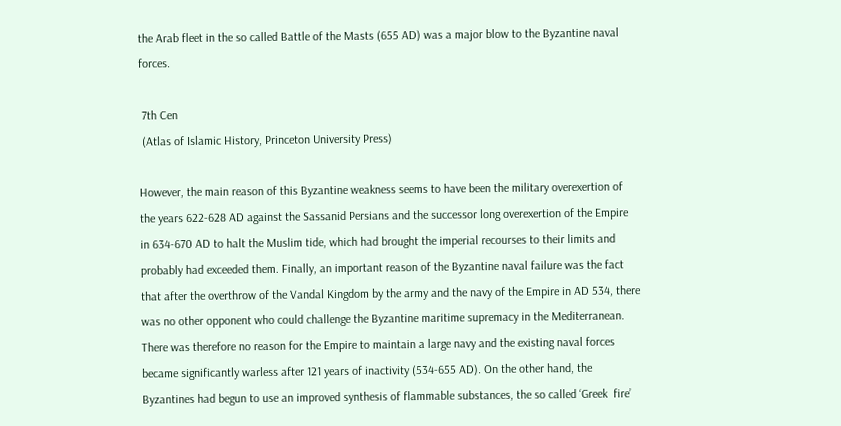the Arab fleet in the so called Battle of the Masts (655 AD) was a major blow to the Byzantine naval forces.

 7th Cen
 (Atlas of Islamic History, Princeton University Press)

However, the main reason of this Byzantine weakness seems to have been the military overexertion of the years 622-628 AD against the Sassanid Persians and the successor long overexertion of the Empire in 634-670 AD to halt the Muslim tide, which had brought the imperial recourses to their limits and probably had exceeded them. Finally, an important reason of the Byzantine naval failure was the fact that after the overthrow of the Vandal Kingdom by the army and the navy of the Empire in AD 534, there was no other opponent who could challenge the Byzantine maritime supremacy in the Mediterranean. There was therefore no reason for the Empire to maintain a large navy and the existing naval forces became significantly warless after 121 years of inactivity (534-655 AD). On the other hand, the Byzantines had begun to use an improved synthesis of flammable substances, the so called ‘Greek  fire’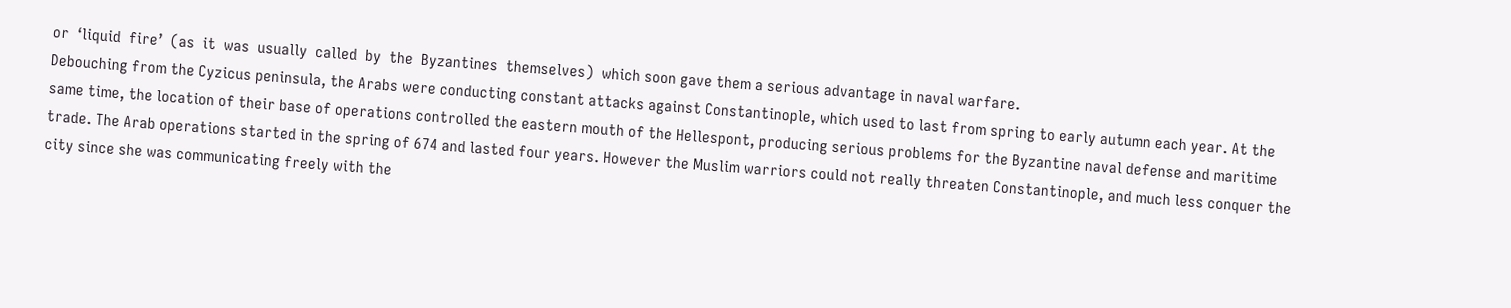or  ‘liquid  fire’  (as  it  was  usually  called  by  the  Byzantines  themselves)  which soon gave them a serious advantage in naval warfare.
Debouching from the Cyzicus peninsula, the Arabs were conducting constant attacks against Constantinople, which used to last from spring to early autumn each year. At the same time, the location of their base of operations controlled the eastern mouth of the Hellespont, producing serious problems for the Byzantine naval defense and maritime trade. The Arab operations started in the spring of 674 and lasted four years. However the Muslim warriors could not really threaten Constantinople, and much less conquer the city since she was communicating freely with the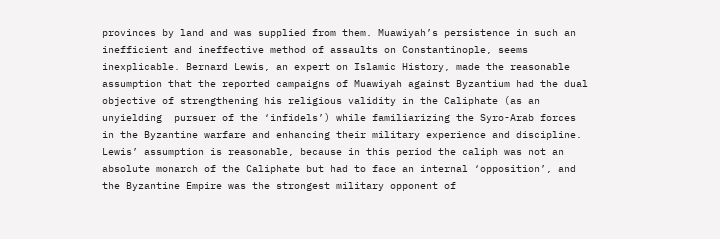provinces by land and was supplied from them. Muawiyah’s persistence in such an inefficient and ineffective method of assaults on Constantinople, seems inexplicable. Bernard Lewis, an expert on Islamic History, made the reasonable assumption that the reported campaigns of Muawiyah against Byzantium had the dual objective of strengthening his religious validity in the Caliphate (as an  unyielding  pursuer of the ‘infidels’) while familiarizing the Syro-Arab forces in the Byzantine warfare and enhancing their military experience and discipline. Lewis’ assumption is reasonable, because in this period the caliph was not an absolute monarch of the Caliphate but had to face an internal ‘opposition’, and the Byzantine Empire was the strongest military opponent of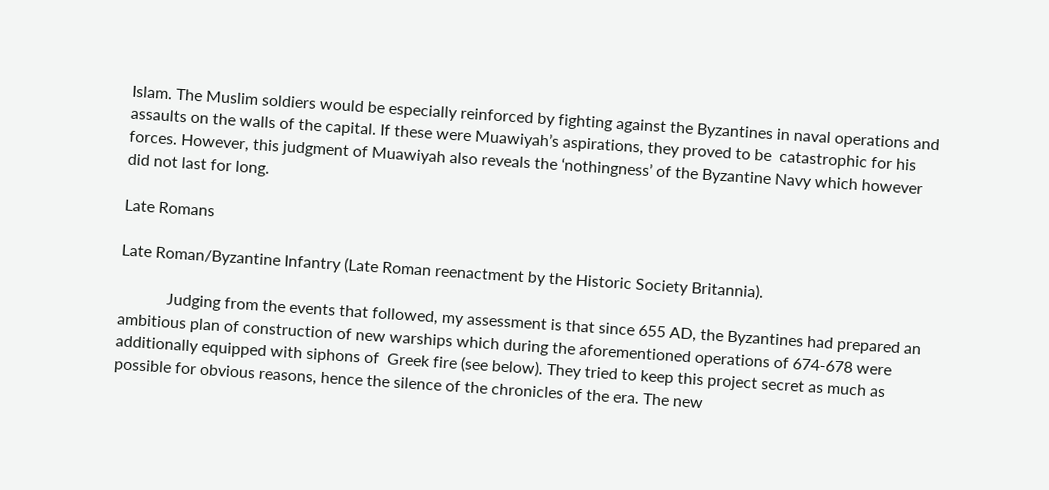Islam. The Muslim soldiers would be especially reinforced by fighting against the Byzantines in naval operations and assaults on the walls of the capital. If these were Muawiyah’s aspirations, they proved to be  catastrophic for his forces. However, this judgment of Muawiyah also reveals the ‘nothingness’ of the Byzantine Navy which however did not last for long.

Late Romans

Late Roman/Byzantine Infantry (Late Roman reenactment by the Historic Society Britannia).

            Judging from the events that followed, my assessment is that since 655 AD, the Byzantines had prepared an ambitious plan of construction of new warships which during the aforementioned operations of 674-678 were additionally equipped with siphons of  Greek fire (see below). They tried to keep this project secret as much as possible for obvious reasons, hence the silence of the chronicles of the era. The new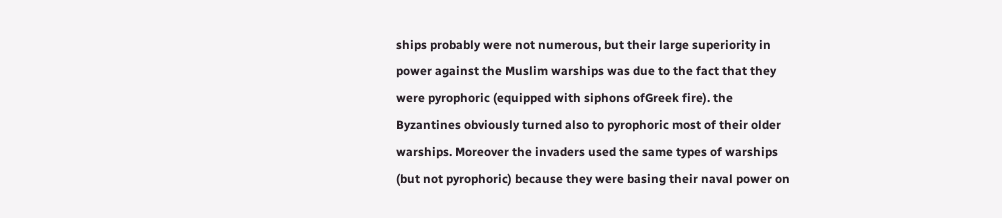ships probably were not numerous, but their large superiority in power against the Muslim warships was due to the fact that they were pyrophoric (equipped with siphons ofGreek fire). the Byzantines obviously turned also to pyrophoric most of their older warships. Moreover the invaders used the same types of warships (but not pyrophoric) because they were basing their naval power on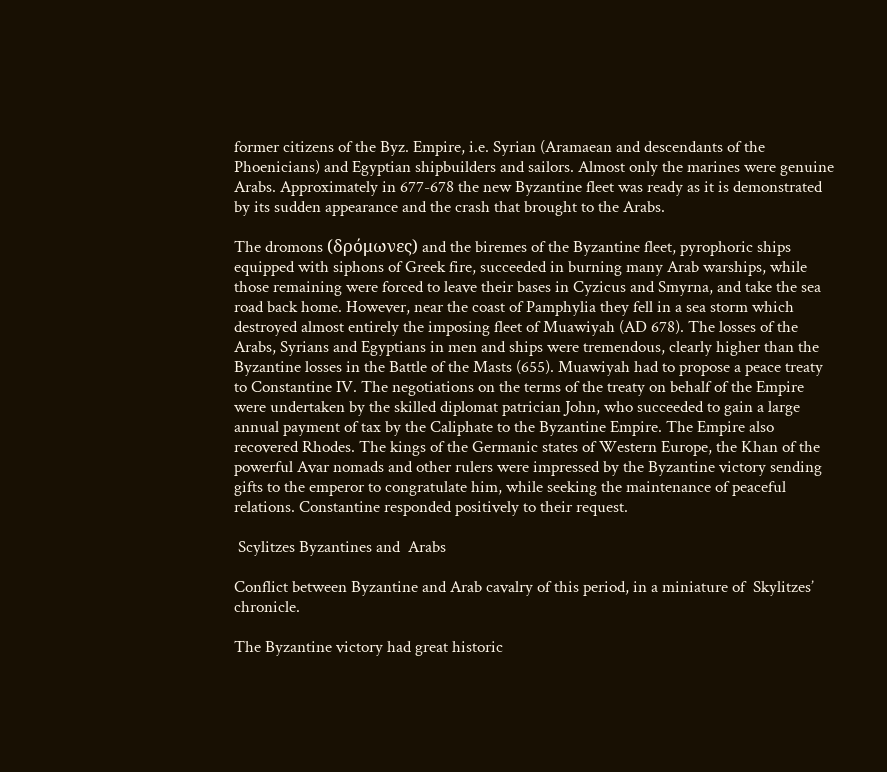former citizens of the Byz. Empire, i.e. Syrian (Aramaean and descendants of the Phoenicians) and Egyptian shipbuilders and sailors. Almost only the marines were genuine Arabs. Approximately in 677-678 the new Byzantine fleet was ready as it is demonstrated by its sudden appearance and the crash that brought to the Arabs.

The dromons (δρόμωνες) and the biremes of the Byzantine fleet, pyrophoric ships equipped with siphons of Greek fire, succeeded in burning many Arab warships, while those remaining were forced to leave their bases in Cyzicus and Smyrna, and take the sea road back home. However, near the coast of Pamphylia they fell in a sea storm which destroyed almost entirely the imposing fleet of Muawiyah (AD 678). The losses of the Arabs, Syrians and Egyptians in men and ships were tremendous, clearly higher than the Byzantine losses in the Battle of the Masts (655). Muawiyah had to propose a peace treaty to Constantine IV. The negotiations on the terms of the treaty on behalf of the Empire were undertaken by the skilled diplomat patrician John, who succeeded to gain a large annual payment of tax by the Caliphate to the Byzantine Empire. The Empire also recovered Rhodes. The kings of the Germanic states of Western Europe, the Khan of the powerful Avar nomads and other rulers were impressed by the Byzantine victory sending gifts to the emperor to congratulate him, while seeking the maintenance of peaceful relations. Constantine responded positively to their request.

 Scylitzes Byzantines and  Arabs

Conflict between Byzantine and Arab cavalry of this period, in a miniature of  Skylitzes’ chronicle.

The Byzantine victory had great historic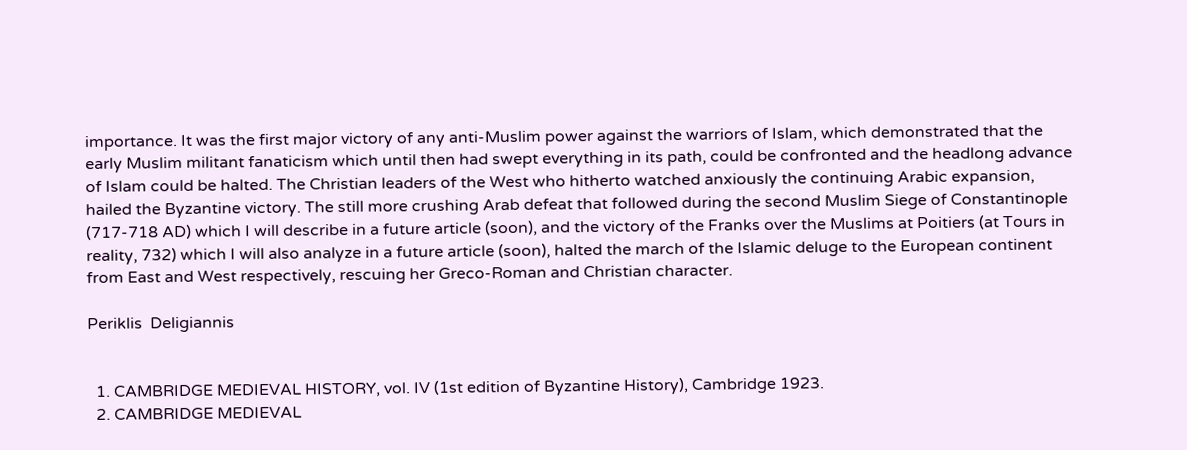importance. It was the first major victory of any anti-Muslim power against the warriors of Islam, which demonstrated that the early Muslim militant fanaticism which until then had swept everything in its path, could be confronted and the headlong advance of Islam could be halted. The Christian leaders of the West who hitherto watched anxiously the continuing Arabic expansion, hailed the Byzantine victory. The still more crushing Arab defeat that followed during the second Muslim Siege of Constantinople (717-718 AD) which I will describe in a future article (soon), and the victory of the Franks over the Muslims at Poitiers (at Tours in reality, 732) which I will also analyze in a future article (soon), halted the march of the Islamic deluge to the European continent from East and West respectively, rescuing her Greco-Roman and Christian character.

Periklis  Deligiannis


  1. CAMBRIDGE MEDIEVAL HISTORY, vol. IV (1st edition of Byzantine History), Cambridge 1923.
  2. CAMBRIDGE MEDIEVAL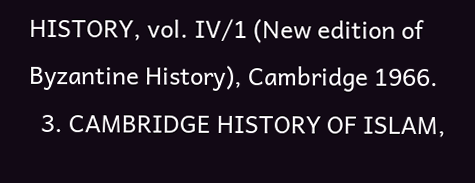HISTORY, vol. IV/1 (New edition of Byzantine History), Cambridge 1966.
  3. CAMBRIDGE HISTORY OF ISLAM,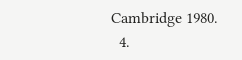Cambridge 1980.
  4.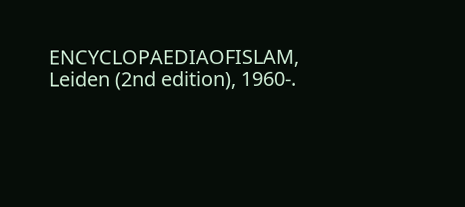ENCYCLOPAEDIAOFISLAM, Leiden (2nd edition), 1960-.